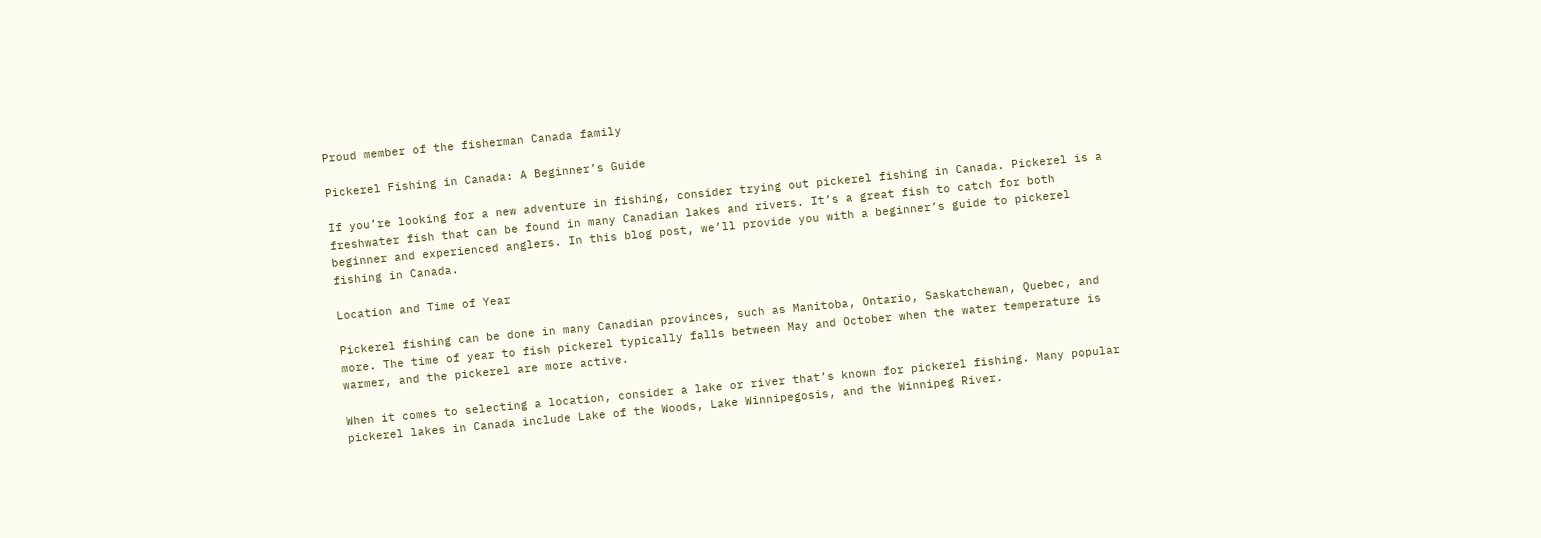Proud member of the fisherman Canada family

Pickerel Fishing in Canada: A Beginner’s Guide

If you’re looking for a new adventure in fishing, consider trying out pickerel fishing in Canada. Pickerel is a freshwater fish that can be found in many Canadian lakes and rivers. It’s a great fish to catch for both beginner and experienced anglers. In this blog post, we’ll provide you with a beginner’s guide to pickerel fishing in Canada.

Location and Time of Year

Pickerel fishing can be done in many Canadian provinces, such as Manitoba, Ontario, Saskatchewan, Quebec, and more. The time of year to fish pickerel typically falls between May and October when the water temperature is warmer, and the pickerel are more active.

When it comes to selecting a location, consider a lake or river that’s known for pickerel fishing. Many popular pickerel lakes in Canada include Lake of the Woods, Lake Winnipegosis, and the Winnipeg River.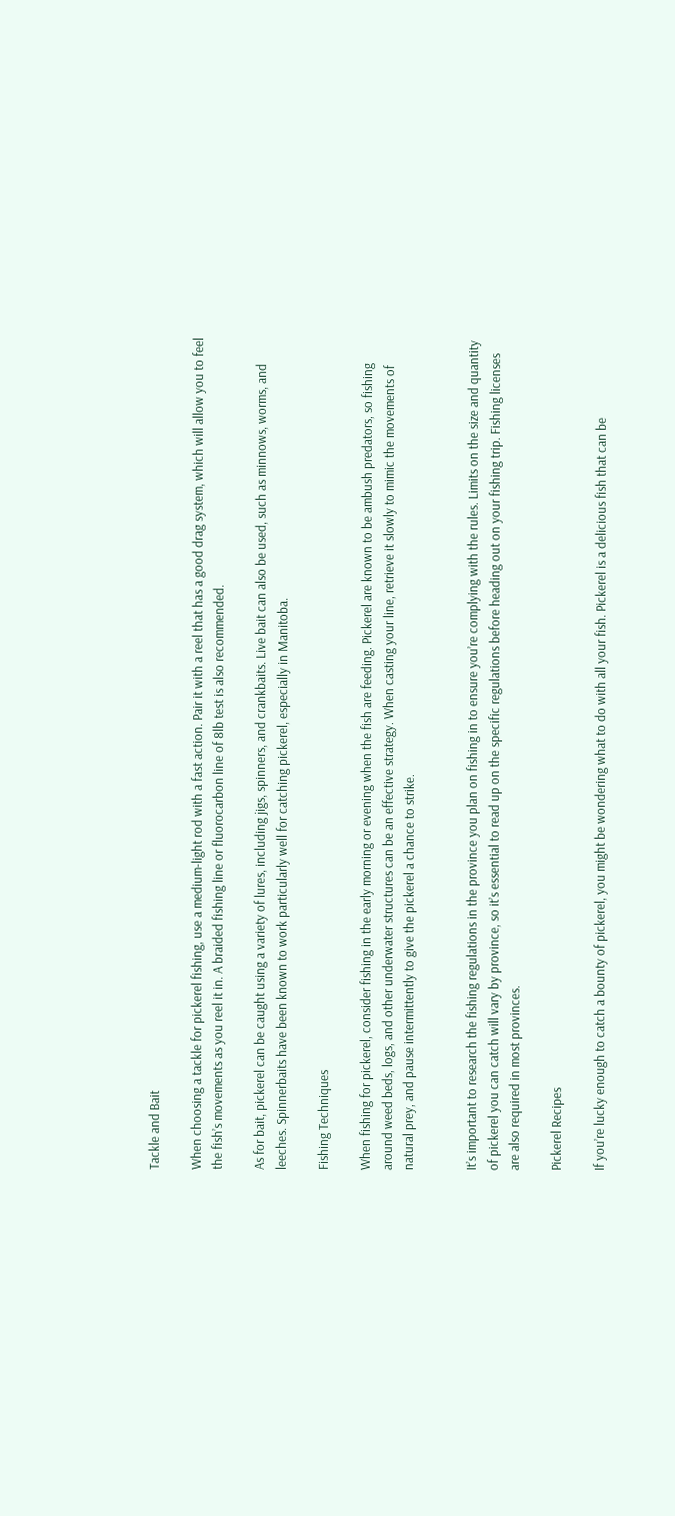Tackle and Bait

When choosing a tackle for pickerel fishing, use a medium-light rod with a fast action. Pair it with a reel that has a good drag system, which will allow you to feel the fish’s movements as you reel it in. A braided fishing line or fluorocarbon line of 8lb test is also recommended.

As for bait, pickerel can be caught using a variety of lures, including jigs, spinners, and crankbaits. Live bait can also be used, such as minnows, worms, and leeches. Spinnerbaits have been known to work particularly well for catching pickerel, especially in Manitoba.

Fishing Techniques

When fishing for pickerel, consider fishing in the early morning or evening when the fish are feeding. Pickerel are known to be ambush predators, so fishing around weed beds, logs, and other underwater structures can be an effective strategy. When casting your line, retrieve it slowly to mimic the movements of natural prey, and pause intermittently to give the pickerel a chance to strike.


It’s important to research the fishing regulations in the province you plan on fishing in to ensure you’re complying with the rules. Limits on the size and quantity of pickerel you can catch will vary by province, so it’s essential to read up on the specific regulations before heading out on your fishing trip. Fishing licenses are also required in most provinces.

Pickerel Recipes

If you’re lucky enough to catch a bounty of pickerel, you might be wondering what to do with all your fish. Pickerel is a delicious fish that can be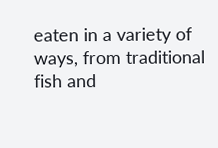eaten in a variety of ways, from traditional fish and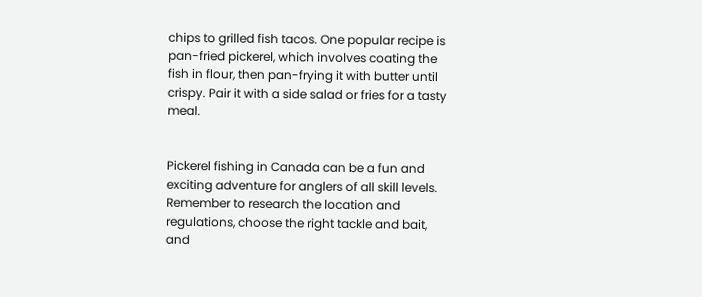chips to grilled fish tacos. One popular recipe is pan-fried pickerel, which involves coating the fish in flour, then pan-frying it with butter until crispy. Pair it with a side salad or fries for a tasty meal.


Pickerel fishing in Canada can be a fun and exciting adventure for anglers of all skill levels. Remember to research the location and regulations, choose the right tackle and bait, and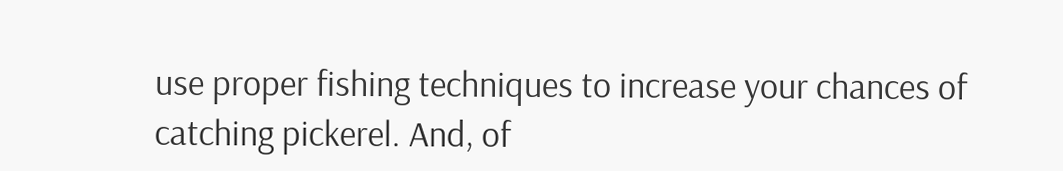use proper fishing techniques to increase your chances of catching pickerel. And, of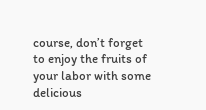course, don’t forget to enjoy the fruits of your labor with some delicious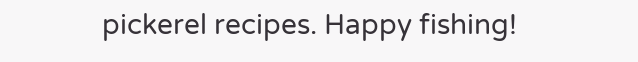pickerel recipes. Happy fishing!